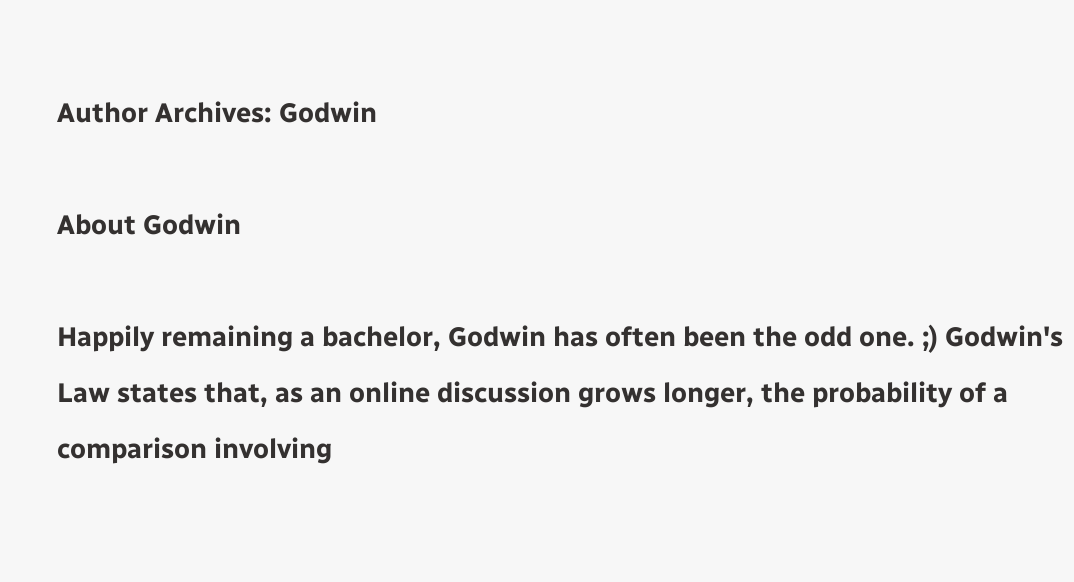Author Archives: Godwin

About Godwin

Happily remaining a bachelor, Godwin has often been the odd one. ;) Godwin's Law states that, as an online discussion grows longer, the probability of a comparison involving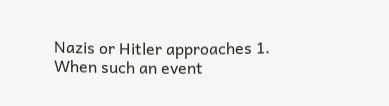Nazis or Hitler approaches 1. When such an event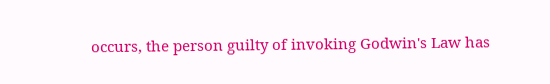occurs, the person guilty of invoking Godwin's Law has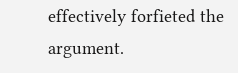effectively forfieted the argument.